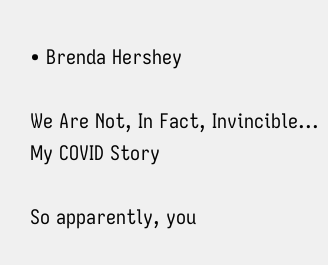• Brenda Hershey

We Are Not, In Fact, Invincible... My COVID Story

So apparently, you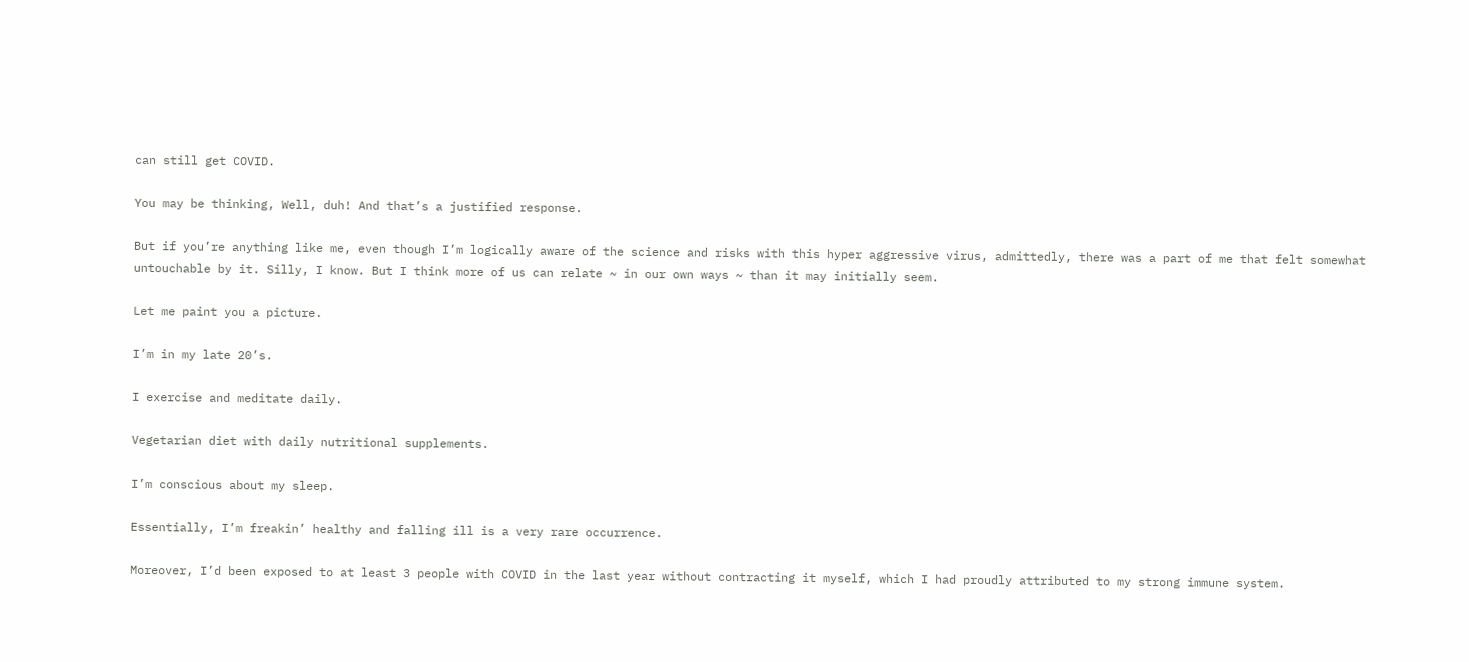can still get COVID.

You may be thinking, Well, duh! And that’s a justified response.

But if you’re anything like me, even though I’m logically aware of the science and risks with this hyper aggressive virus, admittedly, there was a part of me that felt somewhat untouchable by it. Silly, I know. But I think more of us can relate ~ in our own ways ~ than it may initially seem.

Let me paint you a picture.

I’m in my late 20’s.

I exercise and meditate daily.

Vegetarian diet with daily nutritional supplements.

I’m conscious about my sleep.

Essentially, I’m freakin’ healthy and falling ill is a very rare occurrence.

Moreover, I’d been exposed to at least 3 people with COVID in the last year without contracting it myself, which I had proudly attributed to my strong immune system.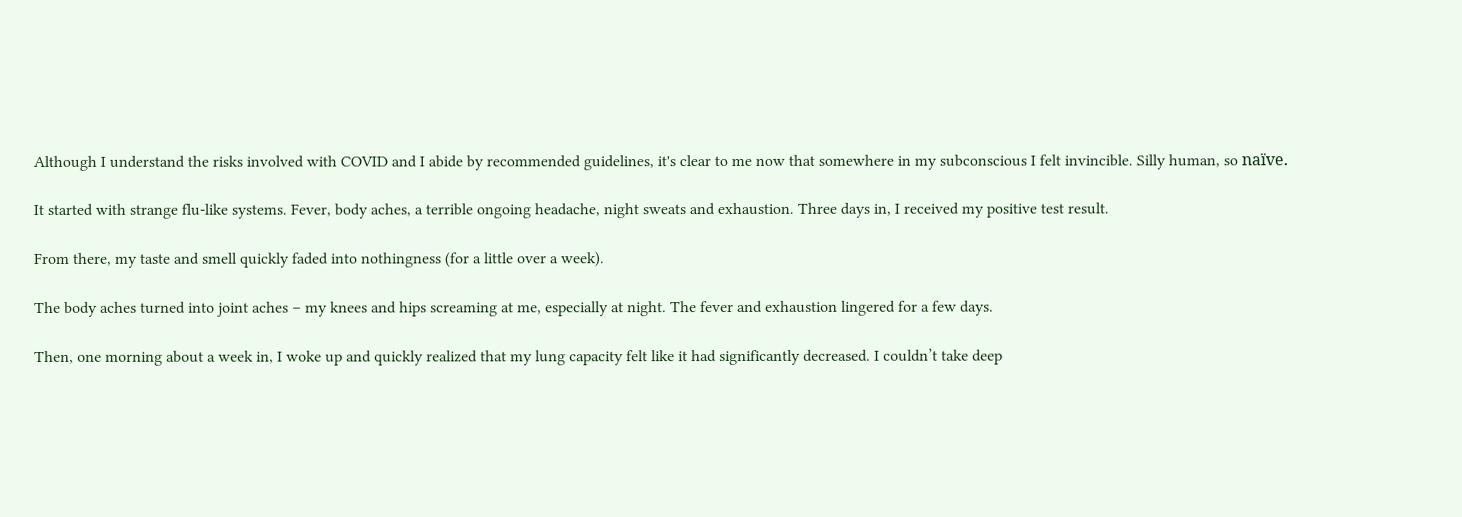Although I understand the risks involved with COVID and I abide by recommended guidelines, it's clear to me now that somewhere in my subconscious I felt invincible. Silly human, so naïve.

It started with strange flu-like systems. Fever, body aches, a terrible ongoing headache, night sweats and exhaustion. Three days in, I received my positive test result.

From there, my taste and smell quickly faded into nothingness (for a little over a week).

The body aches turned into joint aches – my knees and hips screaming at me, especially at night. The fever and exhaustion lingered for a few days.

Then, one morning about a week in, I woke up and quickly realized that my lung capacity felt like it had significantly decreased. I couldn’t take deep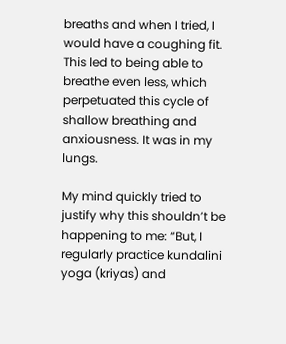breaths and when I tried, I would have a coughing fit. This led to being able to breathe even less, which perpetuated this cycle of shallow breathing and anxiousness. It was in my lungs.

My mind quickly tried to justify why this shouldn’t be happening to me: “But, I regularly practice kundalini yoga (kriyas) and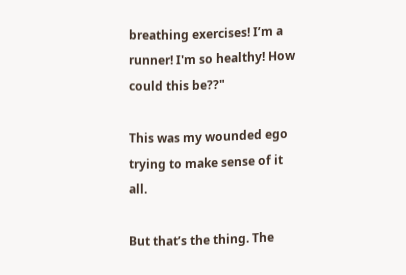breathing exercises! I’m a runner! I'm so healthy! How could this be??"

This was my wounded ego trying to make sense of it all.

But that’s the thing. The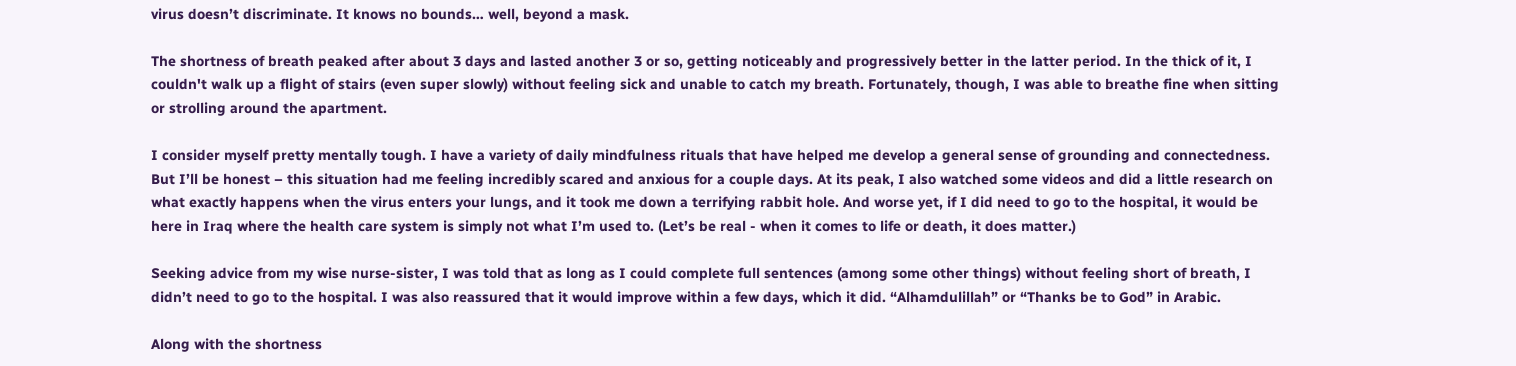virus doesn’t discriminate. It knows no bounds… well, beyond a mask.

The shortness of breath peaked after about 3 days and lasted another 3 or so, getting noticeably and progressively better in the latter period. In the thick of it, I couldn't walk up a flight of stairs (even super slowly) without feeling sick and unable to catch my breath. Fortunately, though, I was able to breathe fine when sitting or strolling around the apartment.

I consider myself pretty mentally tough. I have a variety of daily mindfulness rituals that have helped me develop a general sense of grounding and connectedness. But I’ll be honest – this situation had me feeling incredibly scared and anxious for a couple days. At its peak, I also watched some videos and did a little research on what exactly happens when the virus enters your lungs, and it took me down a terrifying rabbit hole. And worse yet, if I did need to go to the hospital, it would be here in Iraq where the health care system is simply not what I’m used to. (Let’s be real - when it comes to life or death, it does matter.)

Seeking advice from my wise nurse-sister, I was told that as long as I could complete full sentences (among some other things) without feeling short of breath, I didn’t need to go to the hospital. I was also reassured that it would improve within a few days, which it did. “Alhamdulillah” or “Thanks be to God” in Arabic.

Along with the shortness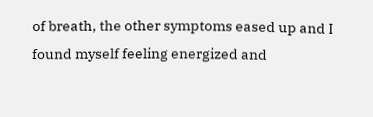of breath, the other symptoms eased up and I found myself feeling energized and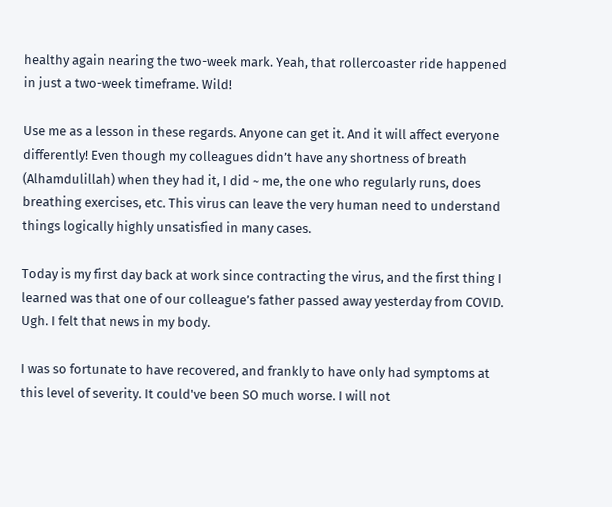healthy again nearing the two-week mark. Yeah, that rollercoaster ride happened in just a two-week timeframe. Wild!

Use me as a lesson in these regards. Anyone can get it. And it will affect everyone differently! Even though my colleagues didn’t have any shortness of breath (Alhamdulillah) when they had it, I did ~ me, the one who regularly runs, does breathing exercises, etc. This virus can leave the very human need to understand things logically highly unsatisfied in many cases.

Today is my first day back at work since contracting the virus, and the first thing I learned was that one of our colleague’s father passed away yesterday from COVID. Ugh. I felt that news in my body.

I was so fortunate to have recovered, and frankly to have only had symptoms at this level of severity. It could've been SO much worse. I will not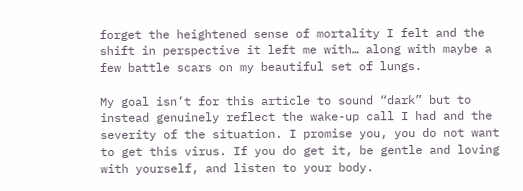forget the heightened sense of mortality I felt and the shift in perspective it left me with… along with maybe a few battle scars on my beautiful set of lungs.

My goal isn’t for this article to sound “dark” but to instead genuinely reflect the wake-up call I had and the severity of the situation. I promise you, you do not want to get this virus. If you do get it, be gentle and loving with yourself, and listen to your body.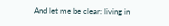And let me be clear: living in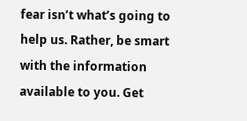fear isn’t what’s going to help us. Rather, be smart with the information available to you. Get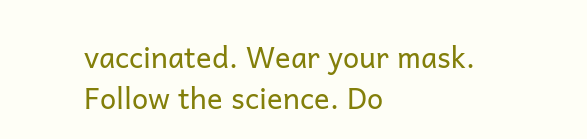vaccinated. Wear your mask. Follow the science. Do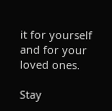it for yourself and for your loved ones.

Stay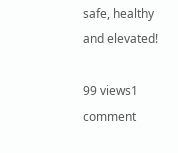safe, healthy and elevated!

99 views1 comment